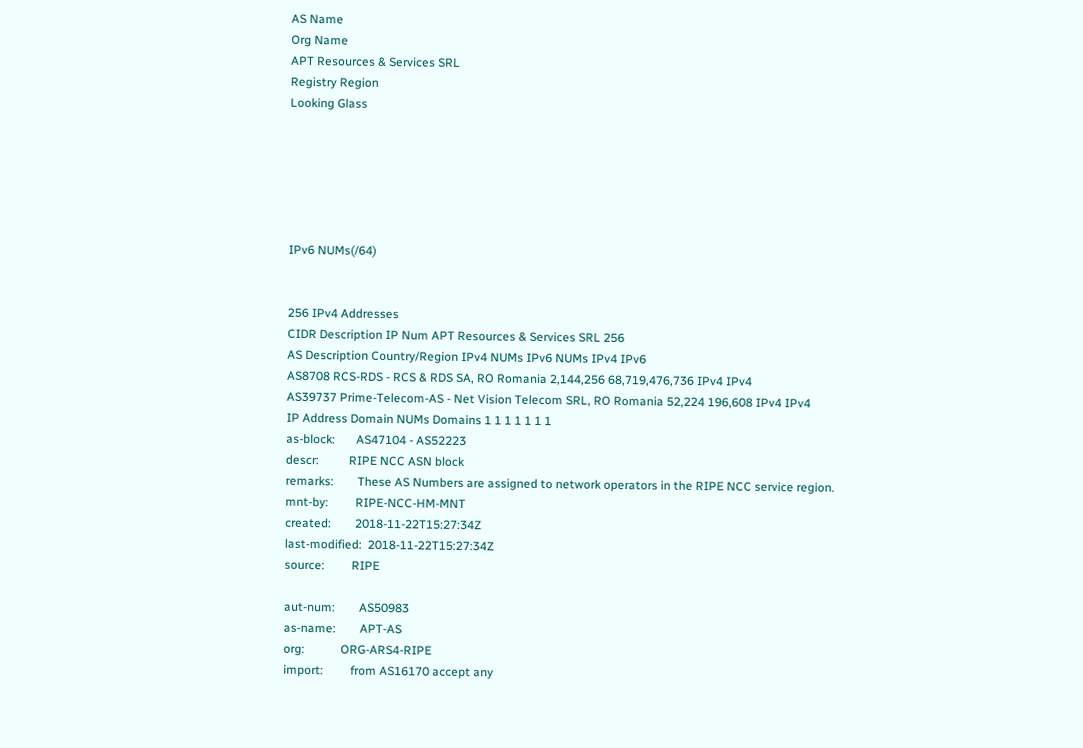AS Name
Org Name
APT Resources & Services SRL
Registry Region
Looking Glass






IPv6 NUMs(/64)


256 IPv4 Addresses
CIDR Description IP Num APT Resources & Services SRL 256
AS Description Country/Region IPv4 NUMs IPv6 NUMs IPv4 IPv6
AS8708 RCS-RDS - RCS & RDS SA, RO Romania 2,144,256 68,719,476,736 IPv4 IPv4
AS39737 Prime-Telecom-AS - Net Vision Telecom SRL, RO Romania 52,224 196,608 IPv4 IPv4
IP Address Domain NUMs Domains 1 1 1 1 1 1 1
as-block:       AS47104 - AS52223
descr:          RIPE NCC ASN block
remarks:        These AS Numbers are assigned to network operators in the RIPE NCC service region.
mnt-by:         RIPE-NCC-HM-MNT
created:        2018-11-22T15:27:34Z
last-modified:  2018-11-22T15:27:34Z
source:         RIPE

aut-num:        AS50983
as-name:        APT-AS
org:            ORG-ARS4-RIPE
import:         from AS16170 accept any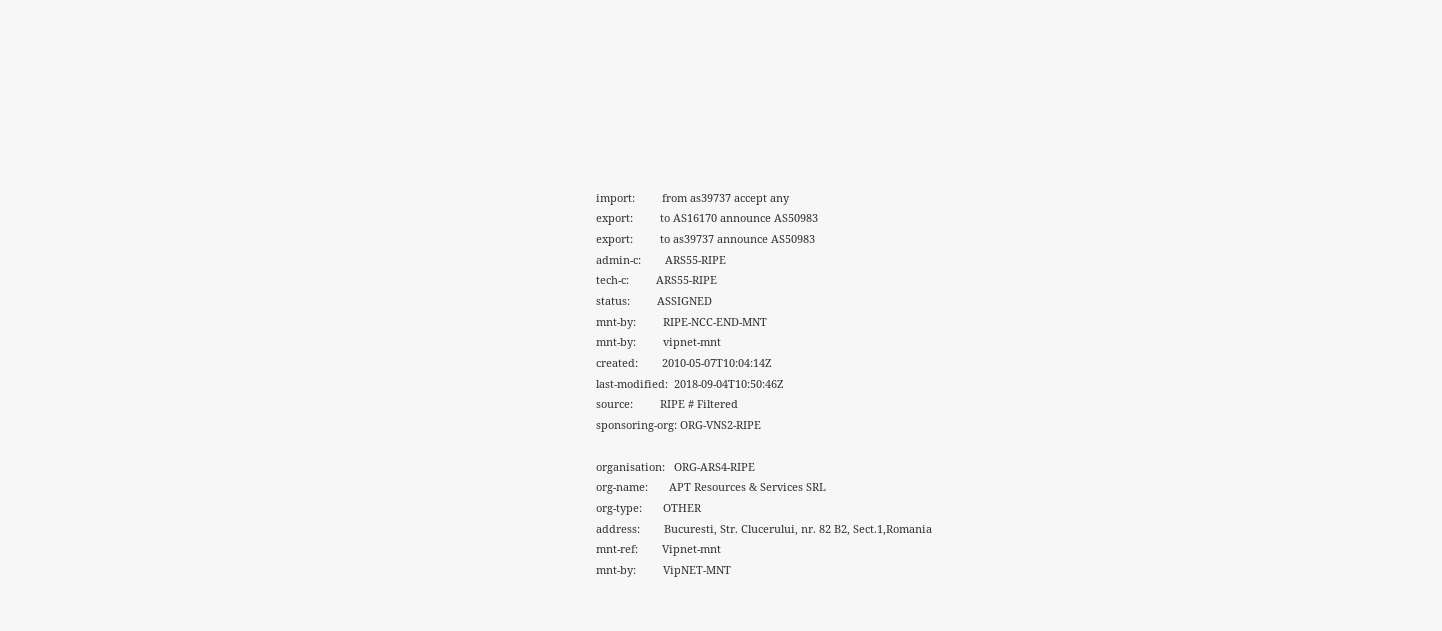import:         from as39737 accept any
export:         to AS16170 announce AS50983
export:         to as39737 announce AS50983
admin-c:        ARS55-RIPE
tech-c:         ARS55-RIPE
status:         ASSIGNED
mnt-by:         RIPE-NCC-END-MNT
mnt-by:         vipnet-mnt
created:        2010-05-07T10:04:14Z
last-modified:  2018-09-04T10:50:46Z
source:         RIPE # Filtered
sponsoring-org: ORG-VNS2-RIPE

organisation:   ORG-ARS4-RIPE
org-name:       APT Resources & Services SRL
org-type:       OTHER
address:        Bucuresti, Str. Clucerului, nr. 82 B2, Sect.1,Romania
mnt-ref:        Vipnet-mnt
mnt-by:         VipNET-MNT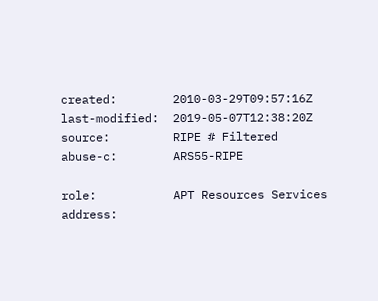created:        2010-03-29T09:57:16Z
last-modified:  2019-05-07T12:38:20Z
source:         RIPE # Filtered
abuse-c:        ARS55-RIPE

role:           APT Resources Services
address: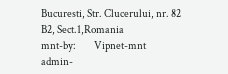Bucuresti, Str. Clucerului, nr. 82 B2, Sect.1,Romania
mnt-by:         Vipnet-mnt
admin-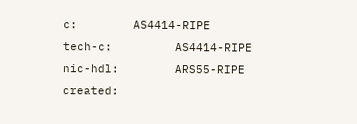c:        AS4414-RIPE
tech-c:         AS4414-RIPE
nic-hdl:        ARS55-RIPE
created: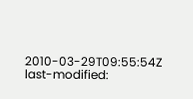2010-03-29T09:55:54Z
last-modified: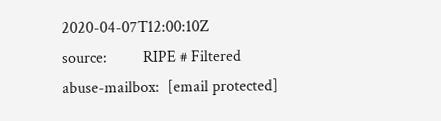2020-04-07T12:00:10Z
source:         RIPE # Filtered
abuse-mailbox:  [email protected]